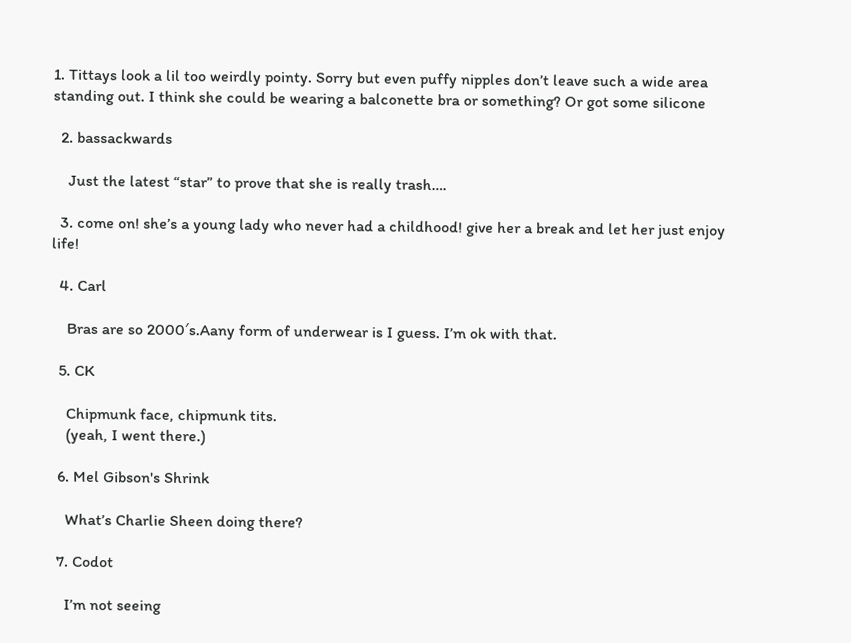1. Tittays look a lil too weirdly pointy. Sorry but even puffy nipples don’t leave such a wide area standing out. I think she could be wearing a balconette bra or something? Or got some silicone

  2. bassackwards

    Just the latest “star” to prove that she is really trash….

  3. come on! she’s a young lady who never had a childhood! give her a break and let her just enjoy life!

  4. Carl

    Bras are so 2000′s.Aany form of underwear is I guess. I’m ok with that.

  5. CK

    Chipmunk face, chipmunk tits.
    (yeah, I went there.)

  6. Mel Gibson's Shrink

    What’s Charlie Sheen doing there?

  7. Codot

    I’m not seeing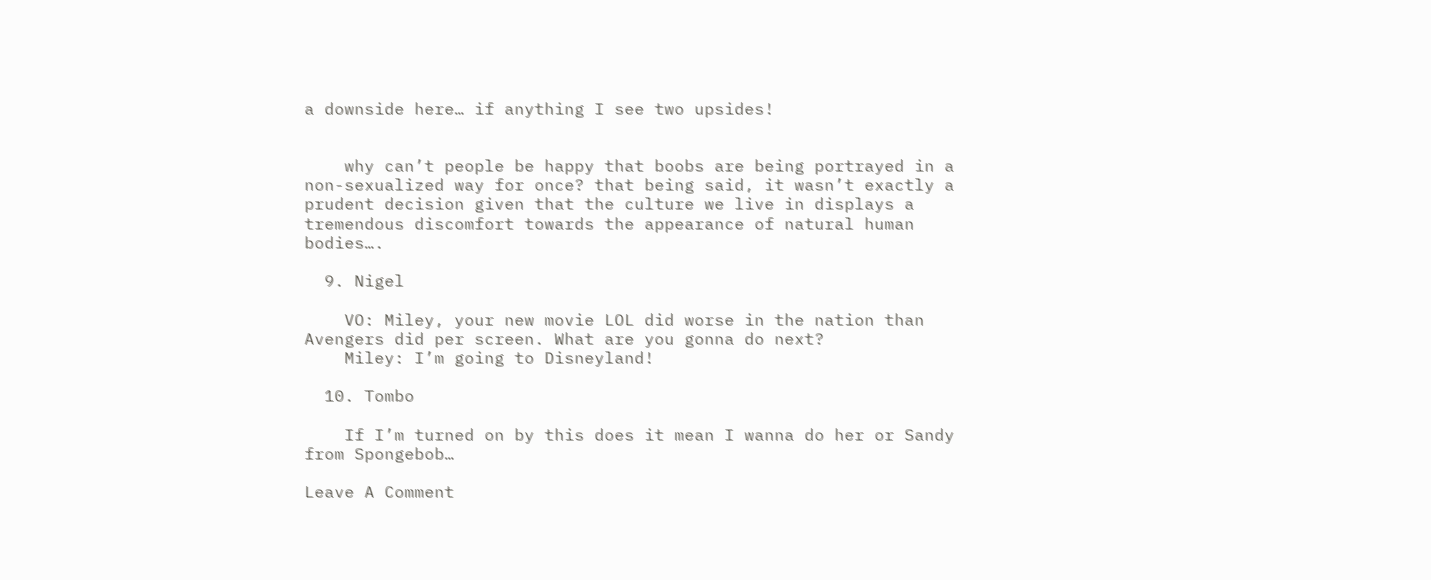a downside here… if anything I see two upsides!


    why can’t people be happy that boobs are being portrayed in a non-sexualized way for once? that being said, it wasn’t exactly a prudent decision given that the culture we live in displays a tremendous discomfort towards the appearance of natural human bodies….

  9. Nigel

    VO: Miley, your new movie LOL did worse in the nation than Avengers did per screen. What are you gonna do next?
    Miley: I’m going to Disneyland!

  10. Tombo

    If I’m turned on by this does it mean I wanna do her or Sandy from Spongebob…

Leave A Comment